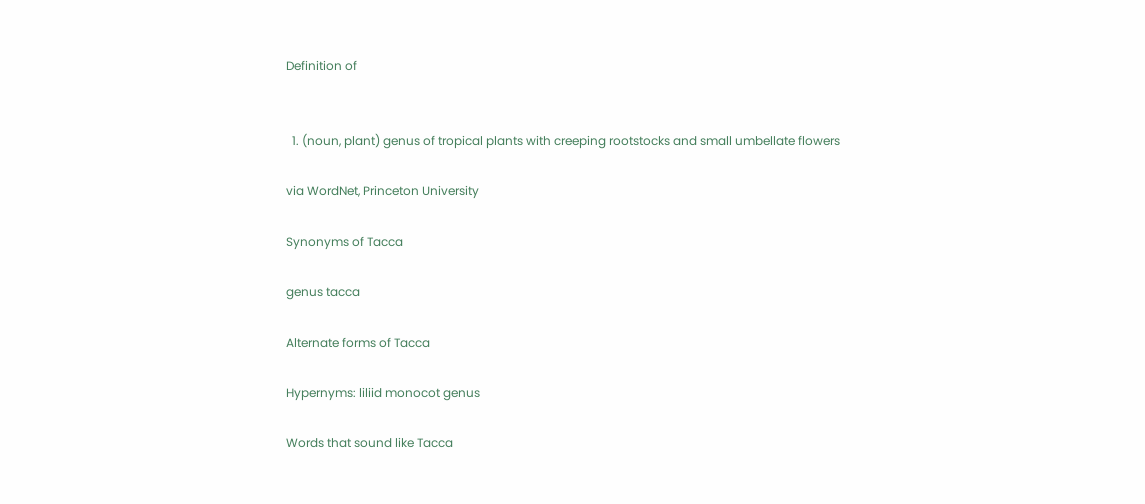Definition of


  1. (noun, plant) genus of tropical plants with creeping rootstocks and small umbellate flowers

via WordNet, Princeton University

Synonyms of Tacca

genus tacca

Alternate forms of Tacca

Hypernyms: liliid monocot genus

Words that sound like Tacca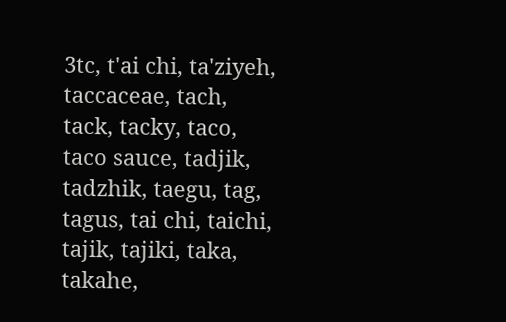3tc, t'ai chi, ta'ziyeh, taccaceae, tach, tack, tacky, taco, taco sauce, tadjik, tadzhik, taegu, tag, tagus, tai chi, taichi, tajik, tajiki, taka, takahe,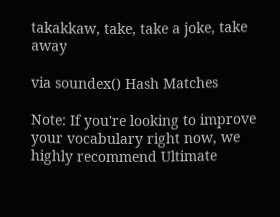takakkaw, take, take a joke, take away

via soundex() Hash Matches

Note: If you're looking to improve your vocabulary right now, we highly recommend Ultimate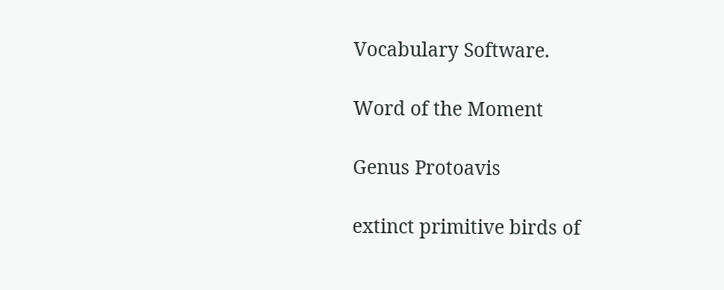Vocabulary Software.

Word of the Moment

Genus Protoavis

extinct primitive birds of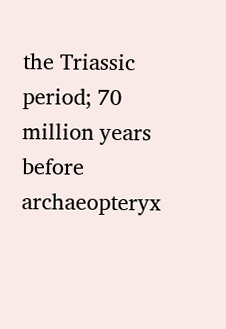the Triassic period; 70 million years before archaeopteryx